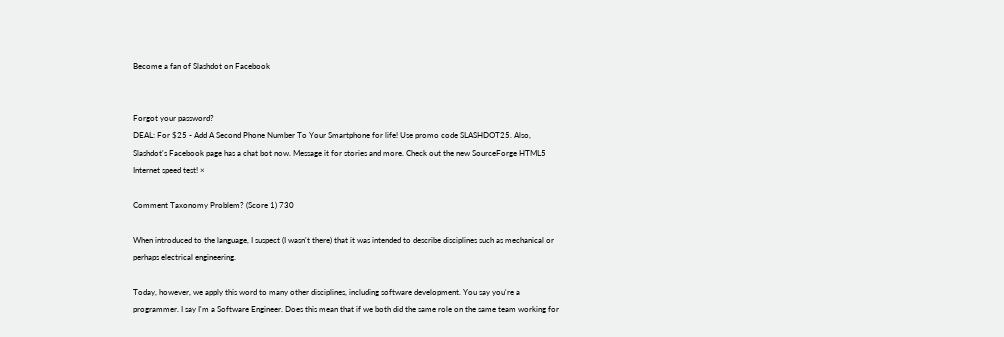Become a fan of Slashdot on Facebook


Forgot your password?
DEAL: For $25 - Add A Second Phone Number To Your Smartphone for life! Use promo code SLASHDOT25. Also, Slashdot's Facebook page has a chat bot now. Message it for stories and more. Check out the new SourceForge HTML5 Internet speed test! ×

Comment Taxonomy Problem? (Score 1) 730

When introduced to the language, I suspect (I wasn't there) that it was intended to describe disciplines such as mechanical or perhaps electrical engineering.

Today, however, we apply this word to many other disciplines, including software development. You say you're a programmer. I say I'm a Software Engineer. Does this mean that if we both did the same role on the same team working for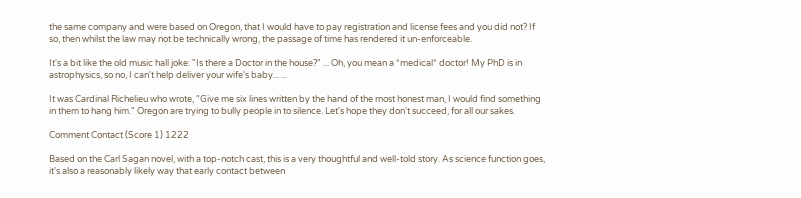the same company and were based on Oregon, that I would have to pay registration and license fees and you did not? If so, then whilst the law may not be technically wrong, the passage of time has rendered it un-enforceable.

It's a bit like the old music hall joke: "Is there a Doctor in the house?" ... Oh, you mean a *medical* doctor! My PhD is in astrophysics, so no, I can't help deliver your wife's baby... ...

It was Cardinal Richelieu who wrote, "Give me six lines written by the hand of the most honest man, I would find something in them to hang him." Oregon are trying to bully people in to silence. Let's hope they don't succeed, for all our sakes.

Comment Contact (Score 1) 1222

Based on the Carl Sagan novel, with a top-notch cast, this is a very thoughtful and well-told story. As science function goes, it's also a reasonably likely way that early contact between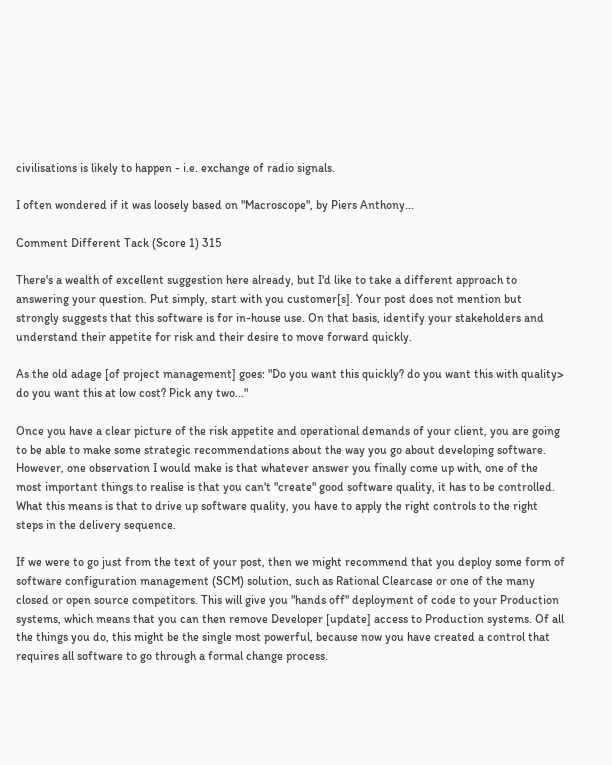civilisations is likely to happen - i.e. exchange of radio signals.

I often wondered if it was loosely based on "Macroscope", by Piers Anthony...

Comment Different Tack (Score 1) 315

There's a wealth of excellent suggestion here already, but I'd like to take a different approach to answering your question. Put simply, start with you customer[s]. Your post does not mention but strongly suggests that this software is for in-house use. On that basis, identify your stakeholders and understand their appetite for risk and their desire to move forward quickly.

As the old adage [of project management] goes: "Do you want this quickly? do you want this with quality> do you want this at low cost? Pick any two..."

Once you have a clear picture of the risk appetite and operational demands of your client, you are going to be able to make some strategic recommendations about the way you go about developing software. However, one observation I would make is that whatever answer you finally come up with, one of the most important things to realise is that you can't "create" good software quality, it has to be controlled. What this means is that to drive up software quality, you have to apply the right controls to the right steps in the delivery sequence.

If we were to go just from the text of your post, then we might recommend that you deploy some form of software configuration management (SCM) solution, such as Rational Clearcase or one of the many closed or open source competitors. This will give you "hands off" deployment of code to your Production systems, which means that you can then remove Developer [update] access to Production systems. Of all the things you do, this might be the single most powerful, because now you have created a control that requires all software to go through a formal change process.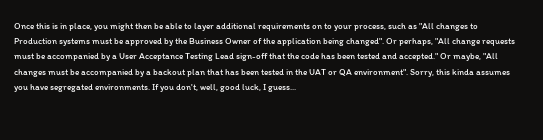Once this is in place, you might then be able to layer additional requirements on to your process, such as "All changes to Production systems must be approved by the Business Owner of the application being changed". Or perhaps, "All change requests must be accompanied by a User Acceptance Testing Lead sign-off that the code has been tested and accepted." Or maybe, "All changes must be accompanied by a backout plan that has been tested in the UAT or QA environment". Sorry, this kinda assumes you have segregated environments. If you don't, well, good luck, I guess...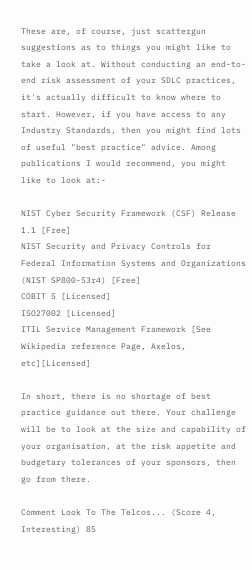These are, of course, just scattergun suggestions as to things you might like to take a look at. Without conducting an end-to-end risk assessment of your SDLC practices, it's actually difficult to know where to start. However, if you have access to any Industry Standards, then you might find lots of useful "best practice" advice. Among publications I would recommend, you might like to look at:-

NIST Cyber Security Framework (CSF) Release 1.1 [Free]
NIST Security and Privacy Controls for Federal Information Systems and Organizations (NIST SP800-53r4) [Free]
COBIT 5 [Licensed]
ISO27002 [Licensed]
ITIL Service Management Framework [See Wikipedia reference Page, Axelos, etc][Licensed]

In short, there is no shortage of best practice guidance out there. Your challenge will be to look at the size and capability of your organisation, at the risk appetite and budgetary tolerances of your sponsors, then go from there.

Comment Look To The Telcos... (Score 4, Interesting) 85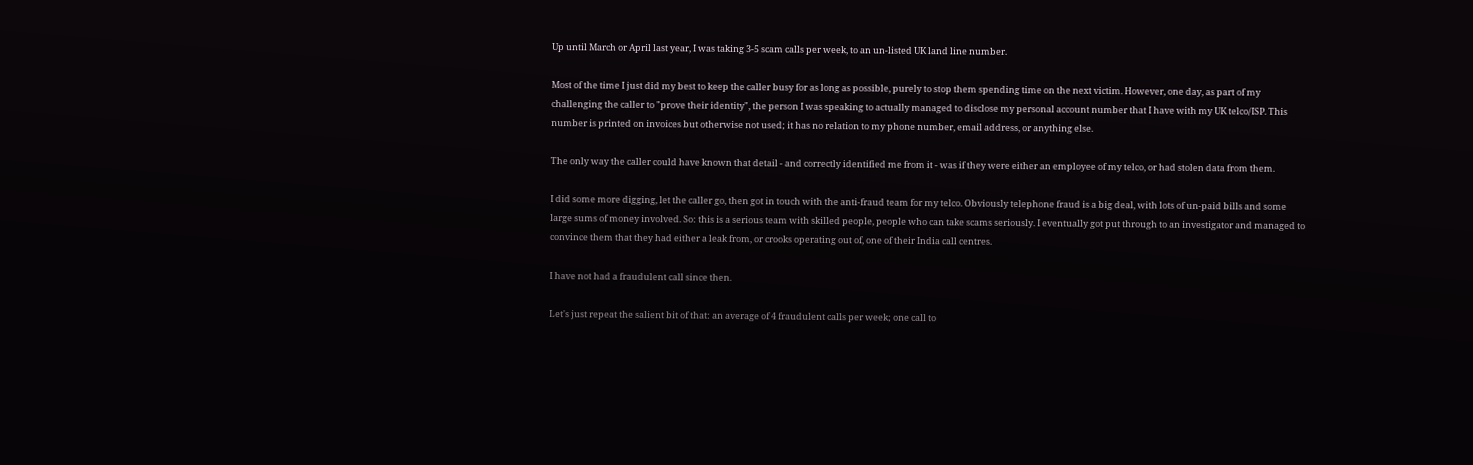Up until March or April last year, I was taking 3-5 scam calls per week, to an un-listed UK land line number.

Most of the time I just did my best to keep the caller busy for as long as possible, purely to stop them spending time on the next victim. However, one day, as part of my challenging the caller to "prove their identity", the person I was speaking to actually managed to disclose my personal account number that I have with my UK telco/ISP. This number is printed on invoices but otherwise not used; it has no relation to my phone number, email address, or anything else.

The only way the caller could have known that detail - and correctly identified me from it - was if they were either an employee of my telco, or had stolen data from them.

I did some more digging, let the caller go, then got in touch with the anti-fraud team for my telco. Obviously telephone fraud is a big deal, with lots of un-paid bills and some large sums of money involved. So: this is a serious team with skilled people, people who can take scams seriously. I eventually got put through to an investigator and managed to convince them that they had either a leak from, or crooks operating out of, one of their India call centres.

I have not had a fraudulent call since then.

Let's just repeat the salient bit of that: an average of 4 fraudulent calls per week; one call to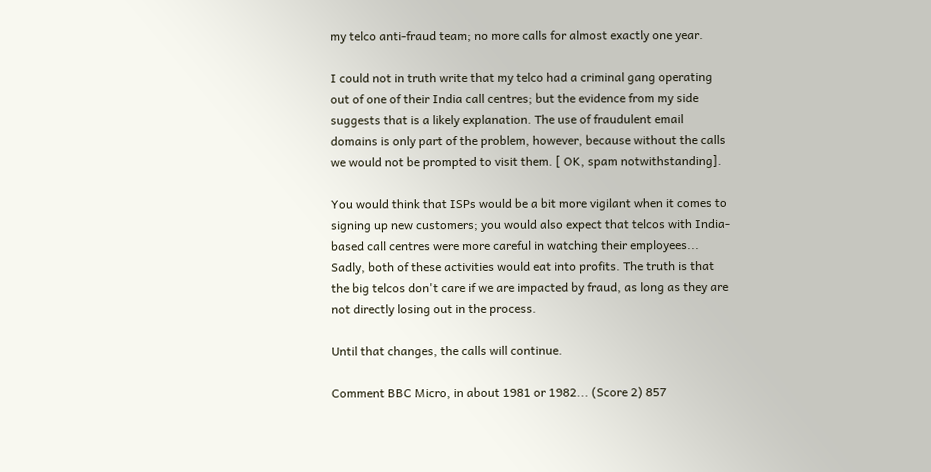my telco anti-fraud team; no more calls for almost exactly one year.

I could not in truth write that my telco had a criminal gang operating out of one of their India call centres; but the evidence from my side suggests that is a likely explanation. The use of fraudulent email domains is only part of the problem, however, because without the calls we would not be prompted to visit them. [ OK, spam notwithstanding].

You would think that ISPs would be a bit more vigilant when it comes to signing up new customers; you would also expect that telcos with India-based call centres were more careful in watching their employees... Sadly, both of these activities would eat into profits. The truth is that the big telcos don't care if we are impacted by fraud, as long as they are not directly losing out in the process.

Until that changes, the calls will continue.

Comment BBC Micro, in about 1981 or 1982... (Score 2) 857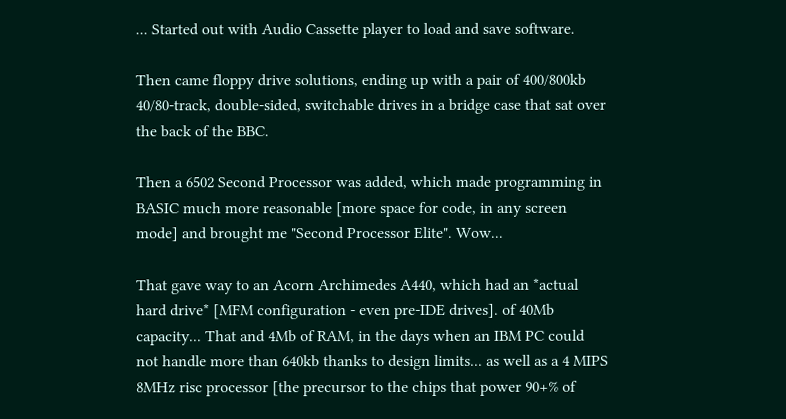... Started out with Audio Cassette player to load and save software.

Then came floppy drive solutions, ending up with a pair of 400/800kb 40/80-track, double-sided, switchable drives in a bridge case that sat over the back of the BBC.

Then a 6502 Second Processor was added, which made programming in BASIC much more reasonable [more space for code, in any screen mode] and brought me "Second Processor Elite". Wow...

That gave way to an Acorn Archimedes A440, which had an *actual hard drive* [MFM configuration - even pre-IDE drives]. of 40Mb capacity... That and 4Mb of RAM, in the days when an IBM PC could not handle more than 640kb thanks to design limits... as well as a 4 MIPS 8MHz risc processor [the precursor to the chips that power 90+% of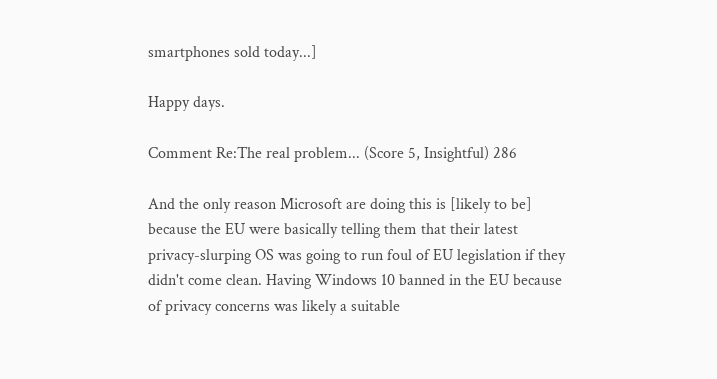smartphones sold today...]

Happy days.

Comment Re:The real problem... (Score 5, Insightful) 286

And the only reason Microsoft are doing this is [likely to be] because the EU were basically telling them that their latest privacy-slurping OS was going to run foul of EU legislation if they didn't come clean. Having Windows 10 banned in the EU because of privacy concerns was likely a suitable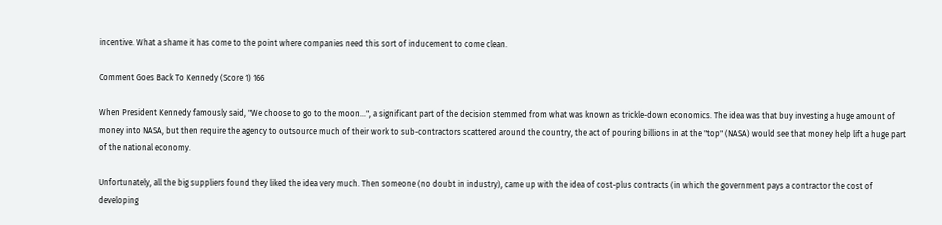incentive. What a shame it has come to the point where companies need this sort of inducement to come clean.

Comment Goes Back To Kennedy (Score 1) 166

When President Kennedy famously said, "We choose to go to the moon...", a significant part of the decision stemmed from what was known as trickle-down economics. The idea was that buy investing a huge amount of money into NASA, but then require the agency to outsource much of their work to sub-contractors scattered around the country, the act of pouring billions in at the "top" (NASA) would see that money help lift a huge part of the national economy.

Unfortunately, all the big suppliers found they liked the idea very much. Then someone (no doubt in industry), came up with the idea of cost-plus contracts (in which the government pays a contractor the cost of developing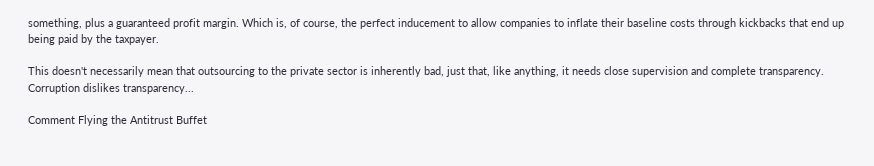something, plus a guaranteed profit margin. Which is, of course, the perfect inducement to allow companies to inflate their baseline costs through kickbacks that end up being paid by the taxpayer.

This doesn't necessarily mean that outsourcing to the private sector is inherently bad, just that, like anything, it needs close supervision and complete transparency. Corruption dislikes transparency...

Comment Flying the Antitrust Buffet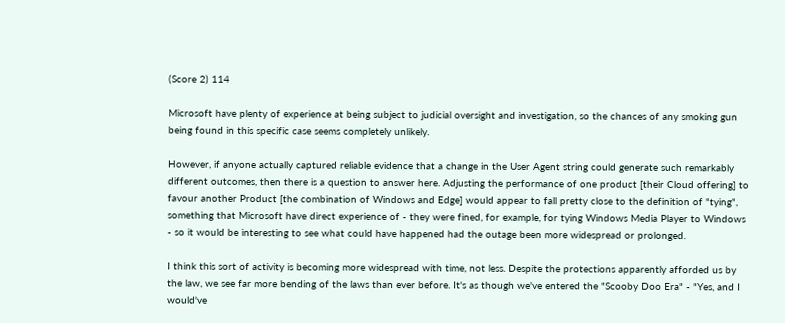(Score 2) 114

Microsoft have plenty of experience at being subject to judicial oversight and investigation, so the chances of any smoking gun being found in this specific case seems completely unlikely.

However, if anyone actually captured reliable evidence that a change in the User Agent string could generate such remarkably different outcomes, then there is a question to answer here. Adjusting the performance of one product [their Cloud offering] to favour another Product [the combination of Windows and Edge] would appear to fall pretty close to the definition of "tying", something that Microsoft have direct experience of - they were fined, for example, for tying Windows Media Player to Windows - so it would be interesting to see what could have happened had the outage been more widespread or prolonged.

I think this sort of activity is becoming more widespread with time, not less. Despite the protections apparently afforded us by the law, we see far more bending of the laws than ever before. It's as though we've entered the "Scooby Doo Era" - "Yes, and I would've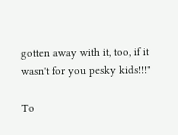gotten away with it, too, if it wasn't for you pesky kids!!!"

To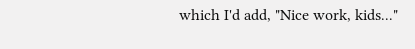which I'd add, "Nice work, kids..."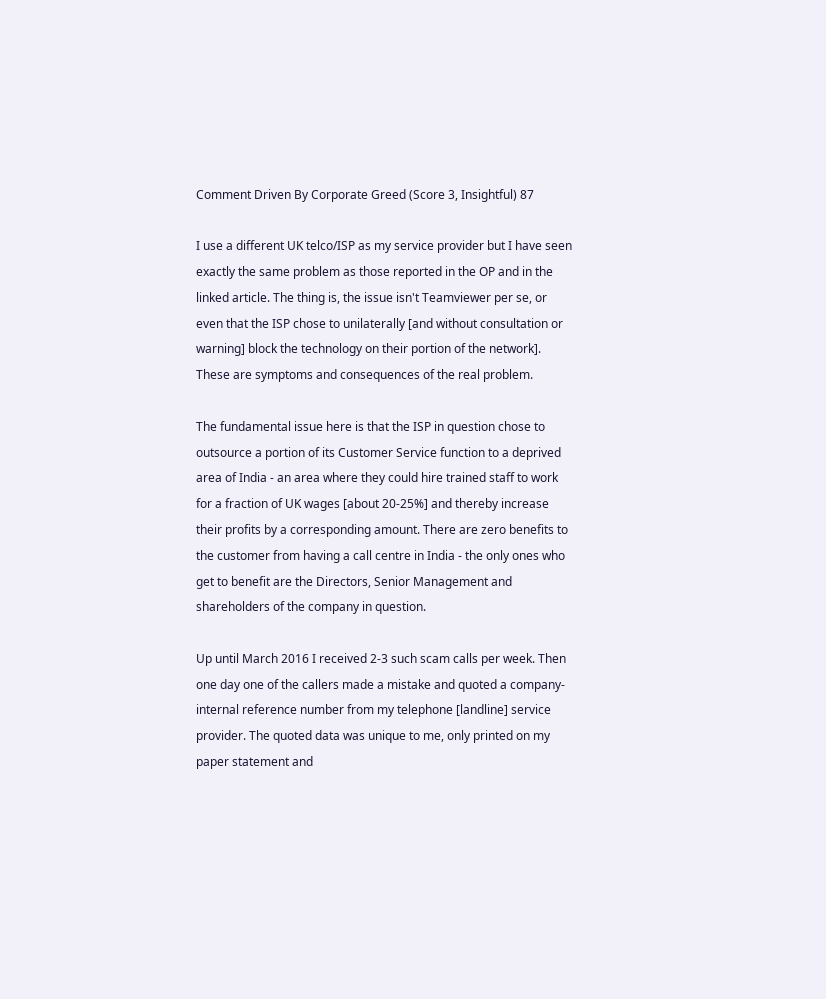Comment Driven By Corporate Greed (Score 3, Insightful) 87

I use a different UK telco/ISP as my service provider but I have seen exactly the same problem as those reported in the OP and in the linked article. The thing is, the issue isn't Teamviewer per se, or even that the ISP chose to unilaterally [and without consultation or warning] block the technology on their portion of the network]. These are symptoms and consequences of the real problem.

The fundamental issue here is that the ISP in question chose to outsource a portion of its Customer Service function to a deprived area of India - an area where they could hire trained staff to work for a fraction of UK wages [about 20-25%] and thereby increase their profits by a corresponding amount. There are zero benefits to the customer from having a call centre in India - the only ones who get to benefit are the Directors, Senior Management and shareholders of the company in question.

Up until March 2016 I received 2-3 such scam calls per week. Then one day one of the callers made a mistake and quoted a company-internal reference number from my telephone [landline] service provider. The quoted data was unique to me, only printed on my paper statement and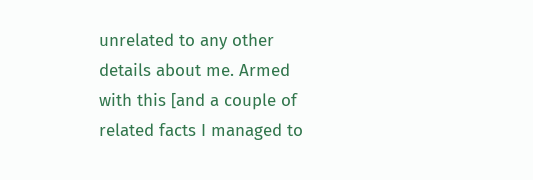unrelated to any other details about me. Armed with this [and a couple of related facts I managed to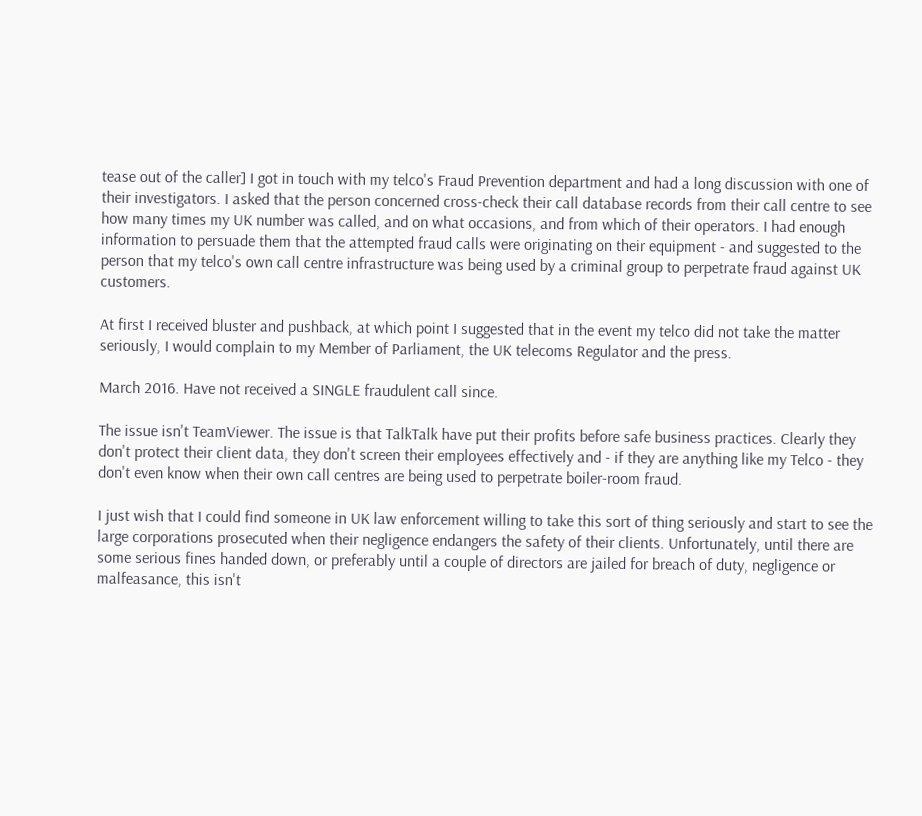tease out of the caller] I got in touch with my telco's Fraud Prevention department and had a long discussion with one of their investigators. I asked that the person concerned cross-check their call database records from their call centre to see how many times my UK number was called, and on what occasions, and from which of their operators. I had enough information to persuade them that the attempted fraud calls were originating on their equipment - and suggested to the person that my telco's own call centre infrastructure was being used by a criminal group to perpetrate fraud against UK customers.

At first I received bluster and pushback, at which point I suggested that in the event my telco did not take the matter seriously, I would complain to my Member of Parliament, the UK telecoms Regulator and the press.

March 2016. Have not received a SINGLE fraudulent call since.

The issue isn't TeamViewer. The issue is that TalkTalk have put their profits before safe business practices. Clearly they don't protect their client data, they don't screen their employees effectively and - if they are anything like my Telco - they don't even know when their own call centres are being used to perpetrate boiler-room fraud.

I just wish that I could find someone in UK law enforcement willing to take this sort of thing seriously and start to see the large corporations prosecuted when their negligence endangers the safety of their clients. Unfortunately, until there are some serious fines handed down, or preferably until a couple of directors are jailed for breach of duty, negligence or malfeasance, this isn't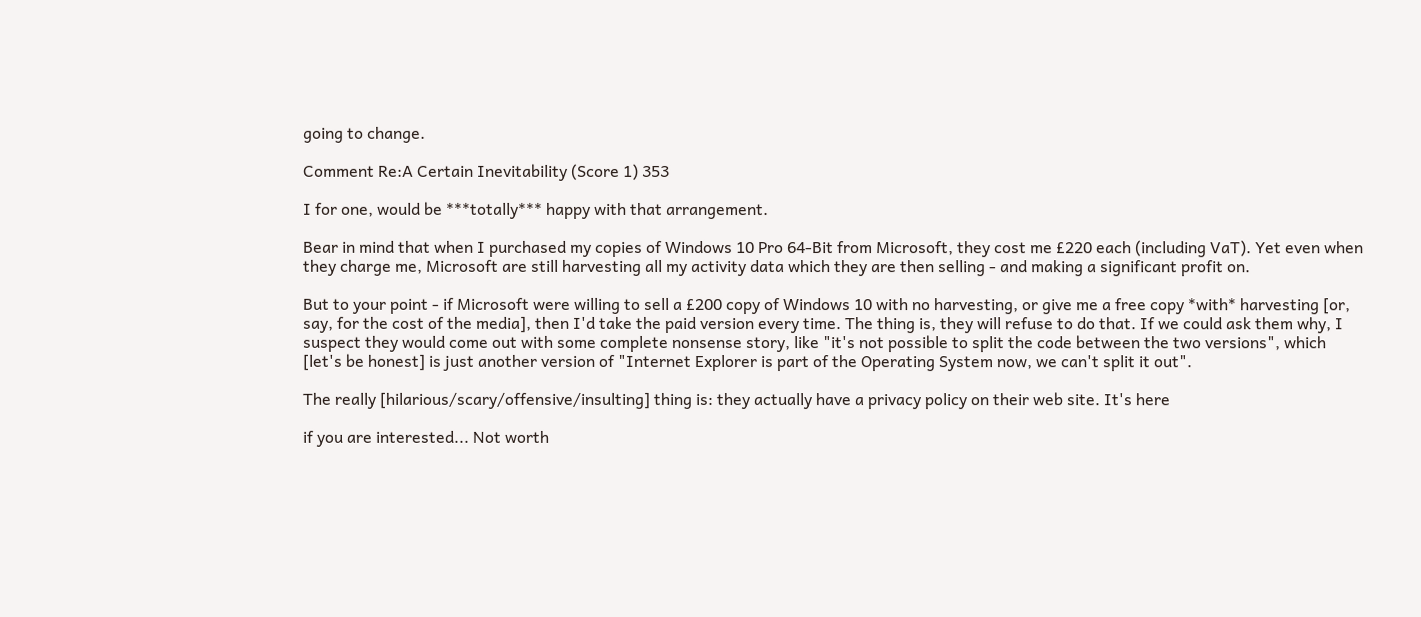going to change.

Comment Re:A Certain Inevitability (Score 1) 353

I for one, would be ***totally*** happy with that arrangement.

Bear in mind that when I purchased my copies of Windows 10 Pro 64-Bit from Microsoft, they cost me £220 each (including VaT). Yet even when they charge me, Microsoft are still harvesting all my activity data which they are then selling - and making a significant profit on.

But to your point - if Microsoft were willing to sell a £200 copy of Windows 10 with no harvesting, or give me a free copy *with* harvesting [or, say, for the cost of the media], then I'd take the paid version every time. The thing is, they will refuse to do that. If we could ask them why, I suspect they would come out with some complete nonsense story, like "it's not possible to split the code between the two versions", which [let's be honest] is just another version of "Internet Explorer is part of the Operating System now, we can't split it out".

The really [hilarious/scary/offensive/insulting] thing is: they actually have a privacy policy on their web site. It's here

if you are interested... Not worth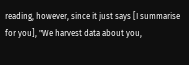reading, however, since it just says [I summarise for you], "We harvest data about you,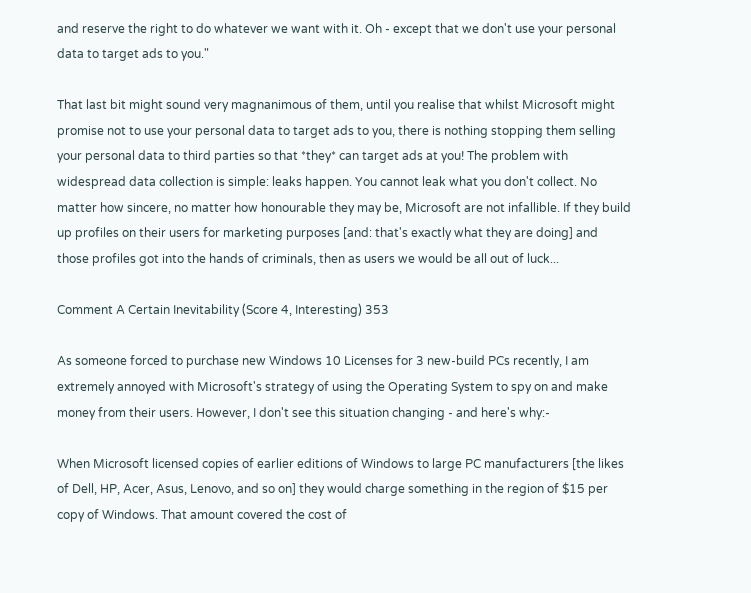and reserve the right to do whatever we want with it. Oh - except that we don't use your personal data to target ads to you."

That last bit might sound very magnanimous of them, until you realise that whilst Microsoft might promise not to use your personal data to target ads to you, there is nothing stopping them selling your personal data to third parties so that *they* can target ads at you! The problem with widespread data collection is simple: leaks happen. You cannot leak what you don't collect. No matter how sincere, no matter how honourable they may be, Microsoft are not infallible. If they build up profiles on their users for marketing purposes [and: that's exactly what they are doing] and those profiles got into the hands of criminals, then as users we would be all out of luck...

Comment A Certain Inevitability (Score 4, Interesting) 353

As someone forced to purchase new Windows 10 Licenses for 3 new-build PCs recently, I am extremely annoyed with Microsoft's strategy of using the Operating System to spy on and make money from their users. However, I don't see this situation changing - and here's why:-

When Microsoft licensed copies of earlier editions of Windows to large PC manufacturers [the likes of Dell, HP, Acer, Asus, Lenovo, and so on] they would charge something in the region of $15 per copy of Windows. That amount covered the cost of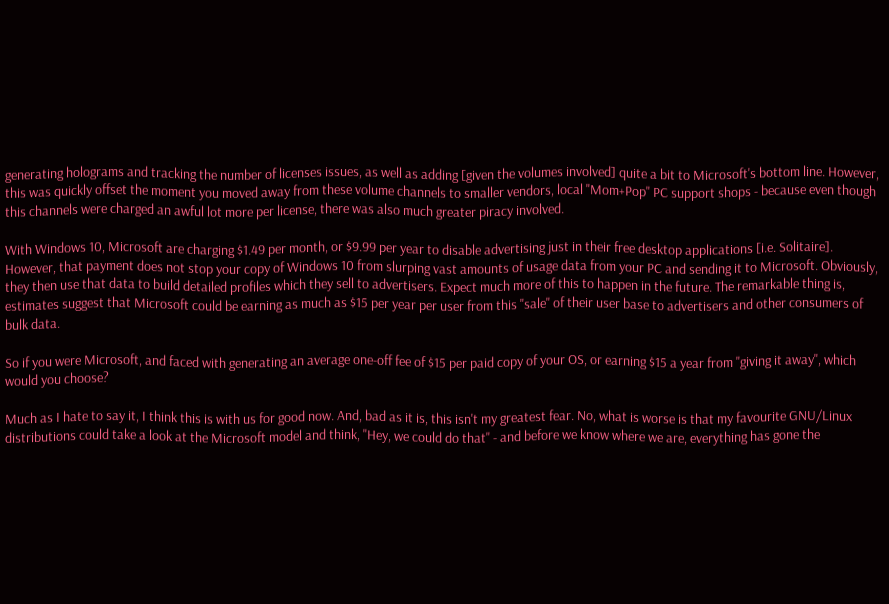generating holograms and tracking the number of licenses issues, as well as adding [given the volumes involved] quite a bit to Microsoft's bottom line. However, this was quickly offset the moment you moved away from these volume channels to smaller vendors, local "Mom+Pop" PC support shops - because even though this channels were charged an awful lot more per license, there was also much greater piracy involved.

With Windows 10, Microsoft are charging $1.49 per month, or $9.99 per year to disable advertising just in their free desktop applications [i.e. Solitaire]. However, that payment does not stop your copy of Windows 10 from slurping vast amounts of usage data from your PC and sending it to Microsoft. Obviously, they then use that data to build detailed profiles which they sell to advertisers. Expect much more of this to happen in the future. The remarkable thing is, estimates suggest that Microsoft could be earning as much as $15 per year per user from this "sale" of their user base to advertisers and other consumers of bulk data.

So if you were Microsoft, and faced with generating an average one-off fee of $15 per paid copy of your OS, or earning $15 a year from "giving it away", which would you choose?

Much as I hate to say it, I think this is with us for good now. And, bad as it is, this isn't my greatest fear. No, what is worse is that my favourite GNU/Linux distributions could take a look at the Microsoft model and think, "Hey, we could do that" - and before we know where we are, everything has gone the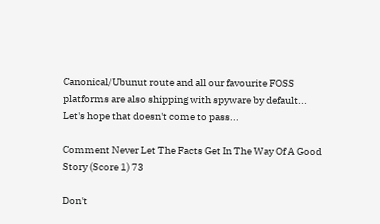Canonical/Ubunut route and all our favourite FOSS platforms are also shipping with spyware by default... Let's hope that doesn't come to pass...

Comment Never Let The Facts Get In The Way Of A Good Story (Score 1) 73

Don't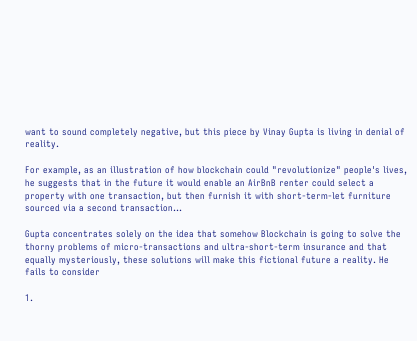want to sound completely negative, but this piece by Vinay Gupta is living in denial of reality.

For example, as an illustration of how blockchain could "revolutionize" people's lives, he suggests that in the future it would enable an AirBnB renter could select a property with one transaction, but then furnish it with short-term-let furniture sourced via a second transaction...

Gupta concentrates solely on the idea that somehow Blockchain is going to solve the thorny problems of micro-transactions and ultra-short-term insurance and that equally mysteriously, these solutions will make this fictional future a reality. He fails to consider

1.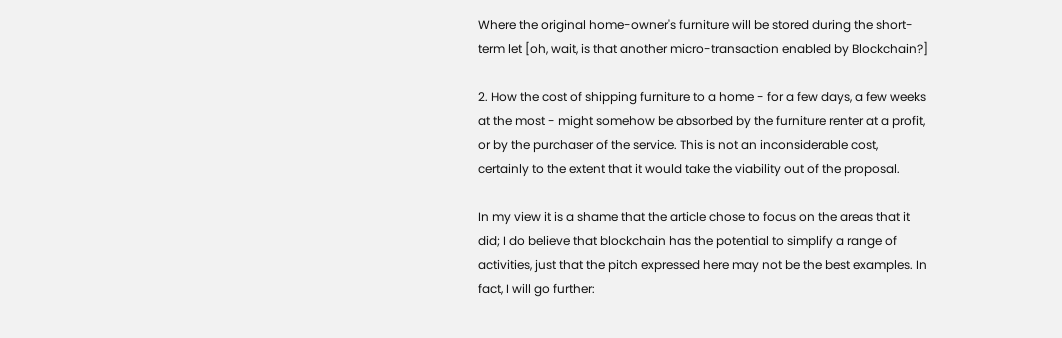Where the original home-owner's furniture will be stored during the short-term let [oh, wait, is that another micro-transaction enabled by Blockchain?]

2. How the cost of shipping furniture to a home - for a few days, a few weeks at the most - might somehow be absorbed by the furniture renter at a profit, or by the purchaser of the service. This is not an inconsiderable cost, certainly to the extent that it would take the viability out of the proposal.

In my view it is a shame that the article chose to focus on the areas that it did; I do believe that blockchain has the potential to simplify a range of activities, just that the pitch expressed here may not be the best examples. In fact, I will go further: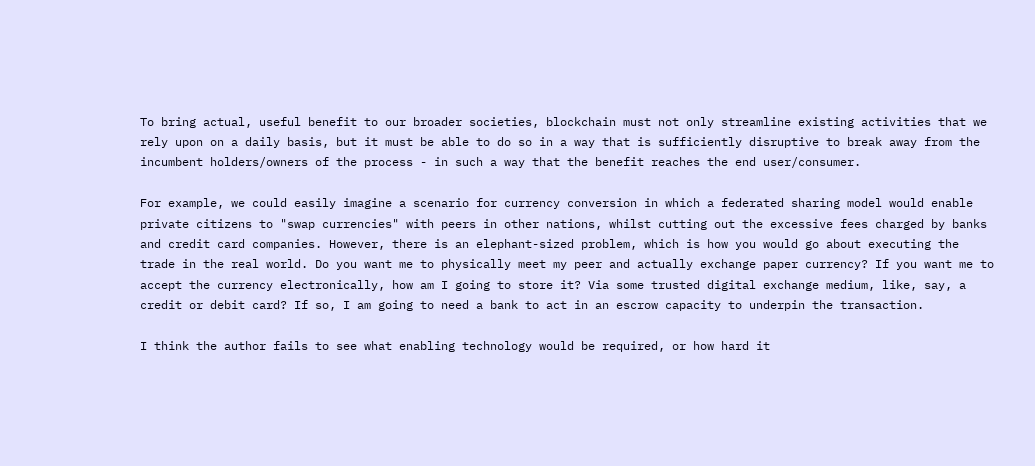To bring actual, useful benefit to our broader societies, blockchain must not only streamline existing activities that we rely upon on a daily basis, but it must be able to do so in a way that is sufficiently disruptive to break away from the incumbent holders/owners of the process - in such a way that the benefit reaches the end user/consumer.

For example, we could easily imagine a scenario for currency conversion in which a federated sharing model would enable private citizens to "swap currencies" with peers in other nations, whilst cutting out the excessive fees charged by banks and credit card companies. However, there is an elephant-sized problem, which is how you would go about executing the trade in the real world. Do you want me to physically meet my peer and actually exchange paper currency? If you want me to accept the currency electronically, how am I going to store it? Via some trusted digital exchange medium, like, say, a credit or debit card? If so, I am going to need a bank to act in an escrow capacity to underpin the transaction.

I think the author fails to see what enabling technology would be required, or how hard it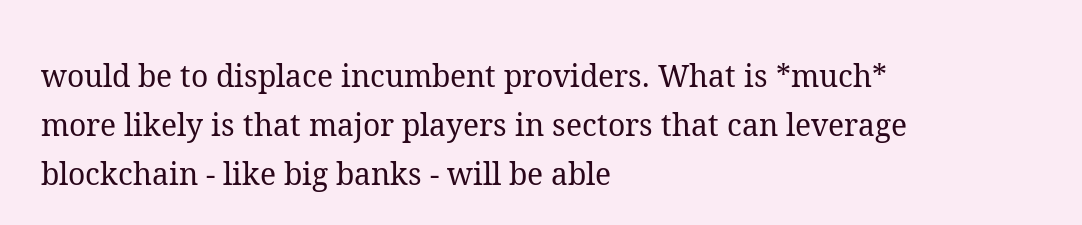would be to displace incumbent providers. What is *much* more likely is that major players in sectors that can leverage blockchain - like big banks - will be able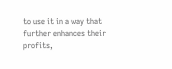to use it in a way that further enhances their profits,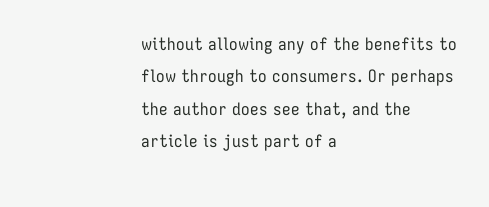without allowing any of the benefits to flow through to consumers. Or perhaps the author does see that, and the article is just part of a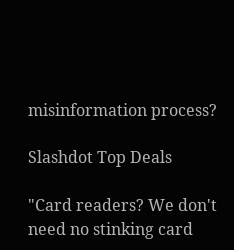misinformation process?

Slashdot Top Deals

"Card readers? We don't need no stinking card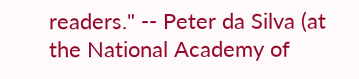readers." -- Peter da Silva (at the National Academy of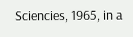Sciencies, 1965, in a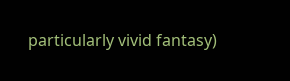particularly vivid fantasy)